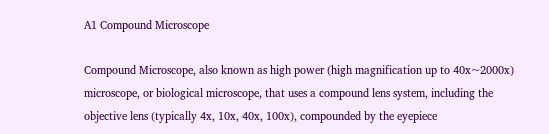A1 Compound Microscope

Compound Microscope, also known as high power (high magnification up to 40x~2000x) microscope, or biological microscope, that uses a compound lens system, including the objective lens (typically 4x, 10x, 40x, 100x), compounded by the eyepiece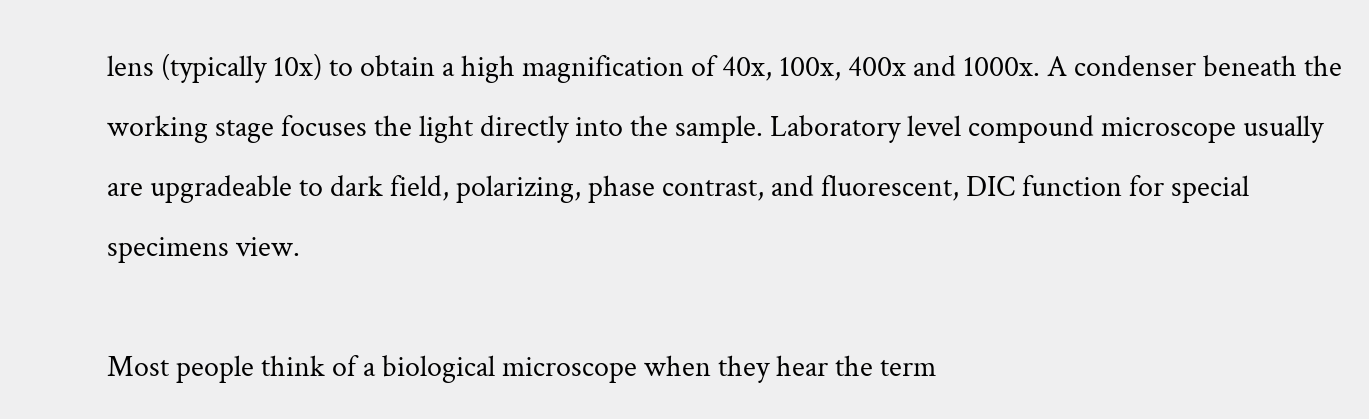lens (typically 10x) to obtain a high magnification of 40x, 100x, 400x and 1000x. A condenser beneath the working stage focuses the light directly into the sample. Laboratory level compound microscope usually are upgradeable to dark field, polarizing, phase contrast, and fluorescent, DIC function for special specimens view.

Most people think of a biological microscope when they hear the term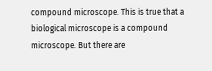compound microscope. This is true that a biological microscope is a compound microscope. But there are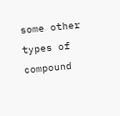some other types of compound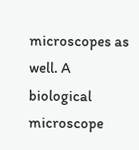microscopes as well. A biological microscope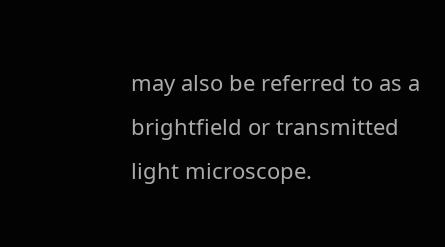may also be referred to as a brightfield or transmitted light microscope.